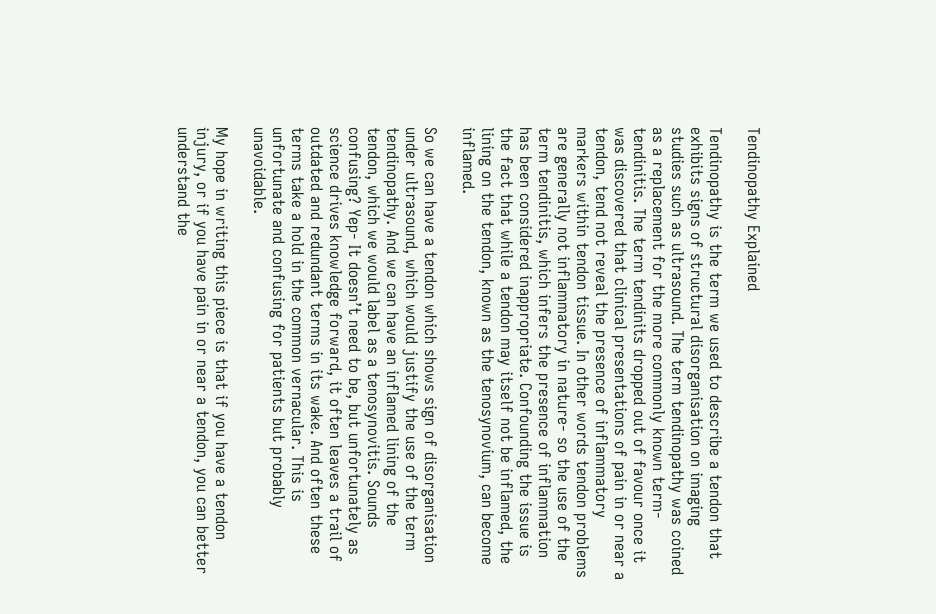Tendinopathy Explained

Tendinopathy is the term we used to describe a tendon that exhibits signs of structural disorganisation on imaging studies such as ultrasound. The term tendinopathy was coined as a replacement for the more commonly known term- tendinitis. The term tendinits dropped out of favour once it was discovered that clinical presentations of pain in or near a tendon, tend not reveal the presence of inflammatory markers within tendon tissue. In other words tendon problems are generally not inflammatory in nature- so the use of the term tendinitis, which infers the presence of inflammation has been considered inappropriate. Confounding the issue is the fact that while a tendon may itself not be inflamed, the lining on the tendon, known as the tenosynovium, can become inflamed.

So we can have a tendon which shows sign of disorganisation under ultrasound, which would justify the use of the term tendinopathy. And we can have an inflamed lining of the tendon, which we would label as a tenosynovitis. Sounds confusing? Yep- It doesn’t need to be, but unfortunately as science drives knowledge forward, it often leaves a trail of outdated and redundant terms in its wake. And often these terms take a hold in the common vernacular. This is unfortunate and confusing for patients but probably unavoidable.

My hope in writing this piece is that if you have a tendon injury, or if you have pain in or near a tendon, you can better understand the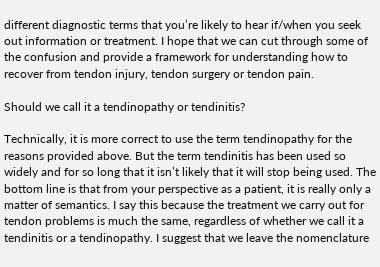different diagnostic terms that you’re likely to hear if/when you seek out information or treatment. I hope that we can cut through some of the confusion and provide a framework for understanding how to recover from tendon injury, tendon surgery or tendon pain.

Should we call it a tendinopathy or tendinitis?

Technically, it is more correct to use the term tendinopathy for the reasons provided above. But the term tendinitis has been used so widely and for so long that it isn’t likely that it will stop being used. The bottom line is that from your perspective as a patient, it is really only a matter of semantics. I say this because the treatment we carry out for tendon problems is much the same, regardless of whether we call it a tendinitis or a tendinopathy. I suggest that we leave the nomenclature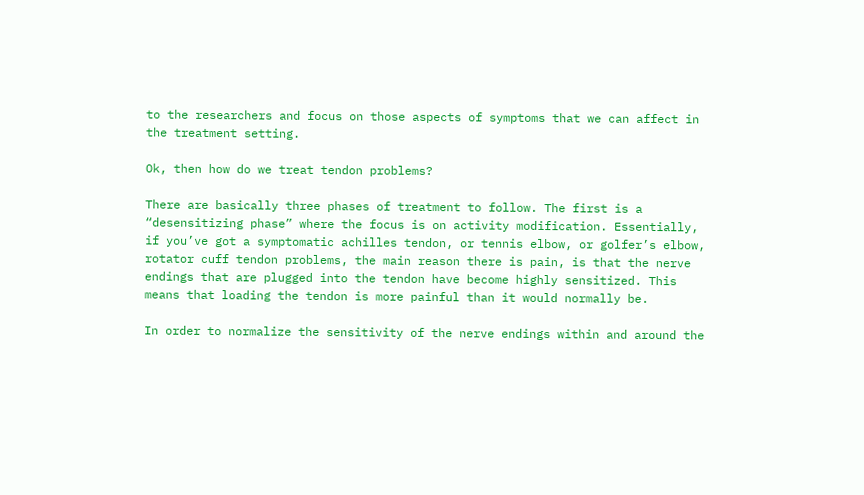to the researchers and focus on those aspects of symptoms that we can affect in the treatment setting.

Ok, then how do we treat tendon problems?

There are basically three phases of treatment to follow. The first is a “desensitizing phase” where the focus is on activity modification. Essentially, if you’ve got a symptomatic achilles tendon, or tennis elbow, or golfer’s elbow, rotator cuff tendon problems, the main reason there is pain, is that the nerve endings that are plugged into the tendon have become highly sensitized. This means that loading the tendon is more painful than it would normally be.

In order to normalize the sensitivity of the nerve endings within and around the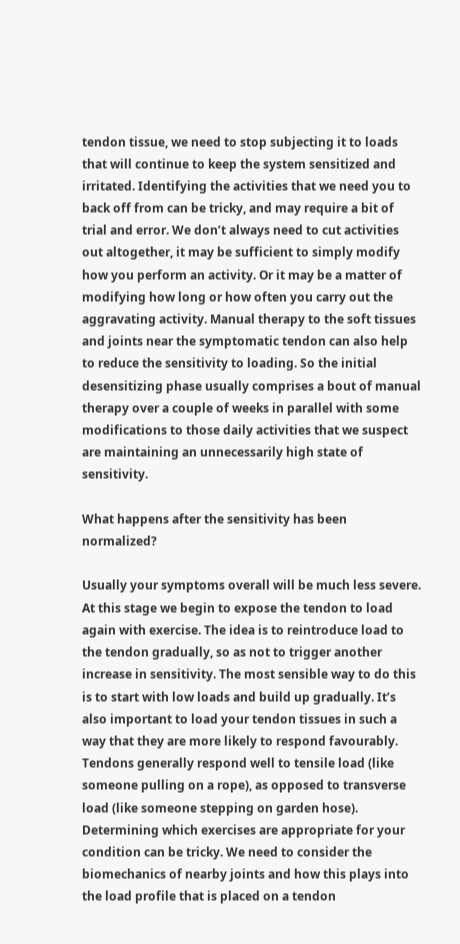tendon tissue, we need to stop subjecting it to loads that will continue to keep the system sensitized and irritated. Identifying the activities that we need you to back off from can be tricky, and may require a bit of trial and error. We don’t always need to cut activities out altogether, it may be sufficient to simply modify how you perform an activity. Or it may be a matter of modifying how long or how often you carry out the aggravating activity. Manual therapy to the soft tissues and joints near the symptomatic tendon can also help to reduce the sensitivity to loading. So the initial desensitizing phase usually comprises a bout of manual therapy over a couple of weeks in parallel with some modifications to those daily activities that we suspect are maintaining an unnecessarily high state of sensitivity.

What happens after the sensitivity has been normalized?

Usually your symptoms overall will be much less severe. At this stage we begin to expose the tendon to load again with exercise. The idea is to reintroduce load to the tendon gradually, so as not to trigger another increase in sensitivity. The most sensible way to do this is to start with low loads and build up gradually. It’s also important to load your tendon tissues in such a way that they are more likely to respond favourably. Tendons generally respond well to tensile load (like someone pulling on a rope), as opposed to transverse load (like someone stepping on garden hose). Determining which exercises are appropriate for your condition can be tricky. We need to consider the biomechanics of nearby joints and how this plays into the load profile that is placed on a tendon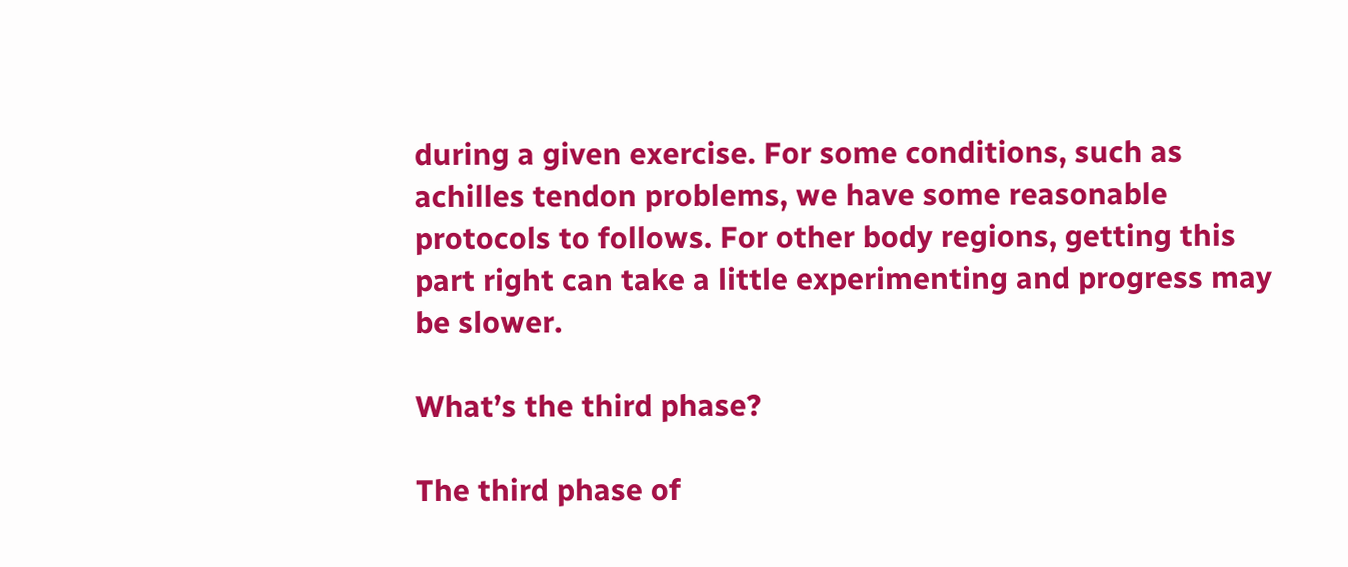during a given exercise. For some conditions, such as achilles tendon problems, we have some reasonable protocols to follows. For other body regions, getting this part right can take a little experimenting and progress may be slower.

What’s the third phase?

The third phase of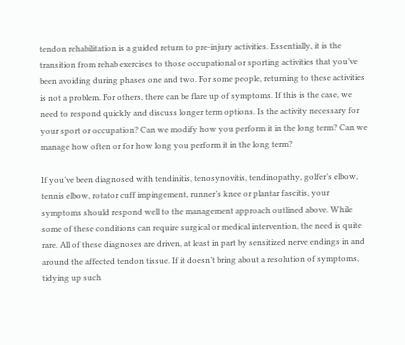tendon rehabilitation is a guided return to pre-injury activities. Essentially, it is the transition from rehab exercises to those occupational or sporting activities that you’ve been avoiding during phases one and two. For some people, returning to these activities is not a problem. For others, there can be flare up of symptoms. If this is the case, we need to respond quickly and discuss longer term options. Is the activity necessary for your sport or occupation? Can we modify how you perform it in the long term? Can we manage how often or for how long you perform it in the long term?

If you’ve been diagnosed with tendinitis, tenosynovitis, tendinopathy, golfer’s elbow, tennis elbow, rotator cuff impingement, runner’s knee or plantar fascitis, your symptoms should respond well to the management approach outlined above. While some of these conditions can require surgical or medical intervention, the need is quite rare. All of these diagnoses are driven, at least in part by sensitized nerve endings in and around the affected tendon tissue. If it doesn’t bring about a resolution of symptoms, tidying up such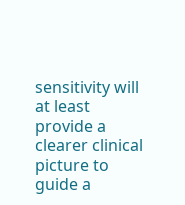sensitivity will at least provide a clearer clinical picture to guide a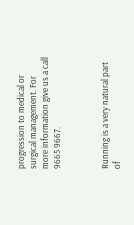progression to medical or surgical management. For more information give us a call 9665 9667.



Running is a very natural part of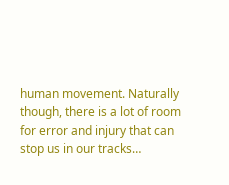human movement. Naturally though, there is a lot of room for error and injury that can stop us in our tracks…